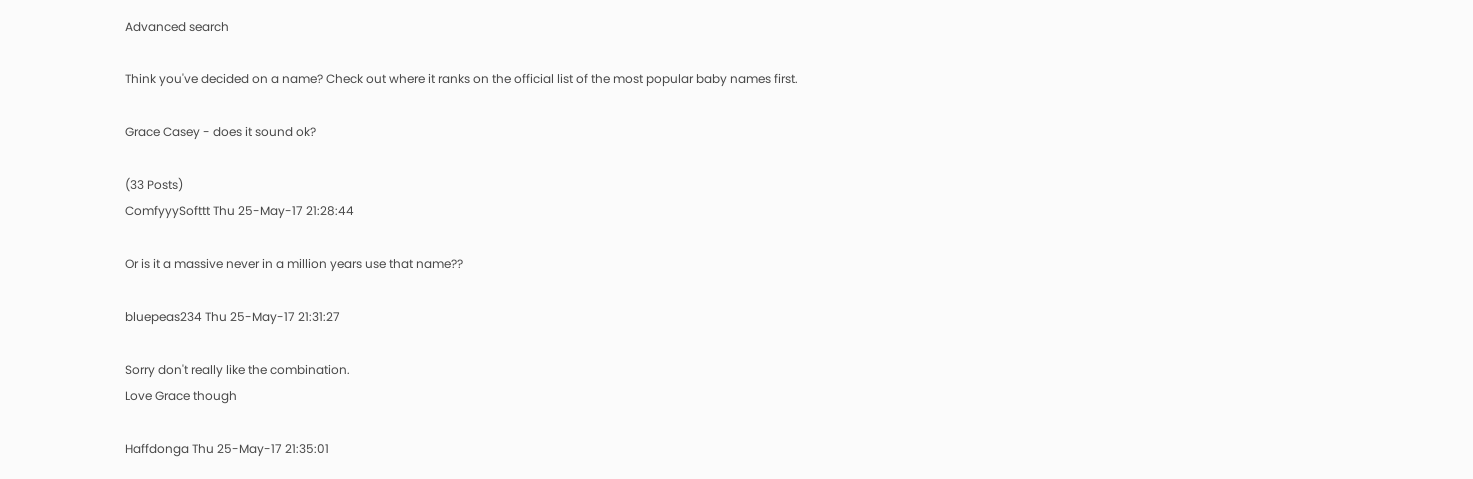Advanced search

Think you've decided on a name? Check out where it ranks on the official list of the most popular baby names first.

Grace Casey - does it sound ok?

(33 Posts)
ComfyyySofttt Thu 25-May-17 21:28:44

Or is it a massive never in a million years use that name??

bluepeas234 Thu 25-May-17 21:31:27

Sorry don't really like the combination.
Love Grace though

Haffdonga Thu 25-May-17 21:35:01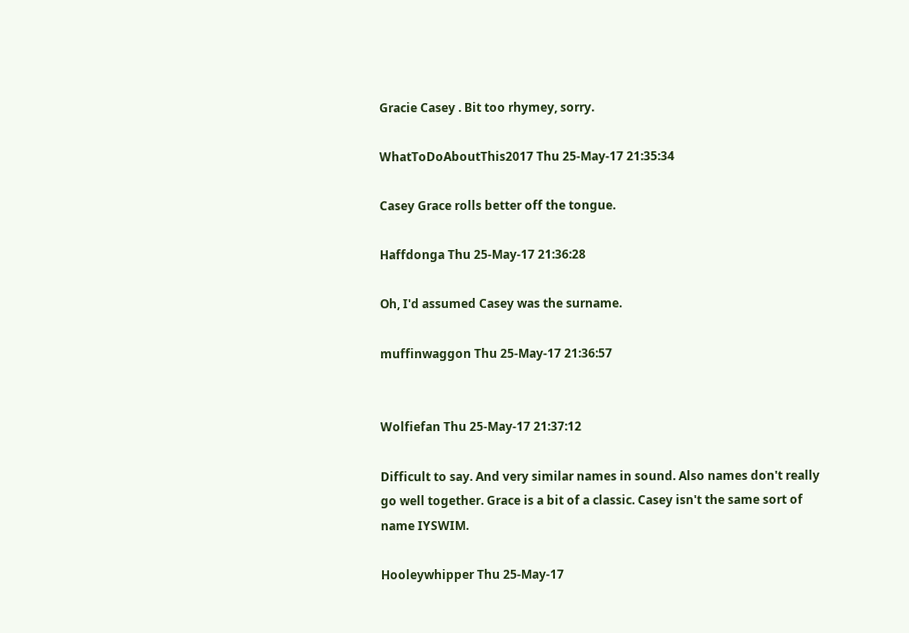Gracie Casey . Bit too rhymey, sorry.

WhatToDoAboutThis2017 Thu 25-May-17 21:35:34

Casey Grace rolls better off the tongue.

Haffdonga Thu 25-May-17 21:36:28

Oh, I'd assumed Casey was the surname.

muffinwaggon Thu 25-May-17 21:36:57


Wolfiefan Thu 25-May-17 21:37:12

Difficult to say. And very similar names in sound. Also names don't really go well together. Grace is a bit of a classic. Casey isn't the same sort of name IYSWIM.

Hooleywhipper Thu 25-May-17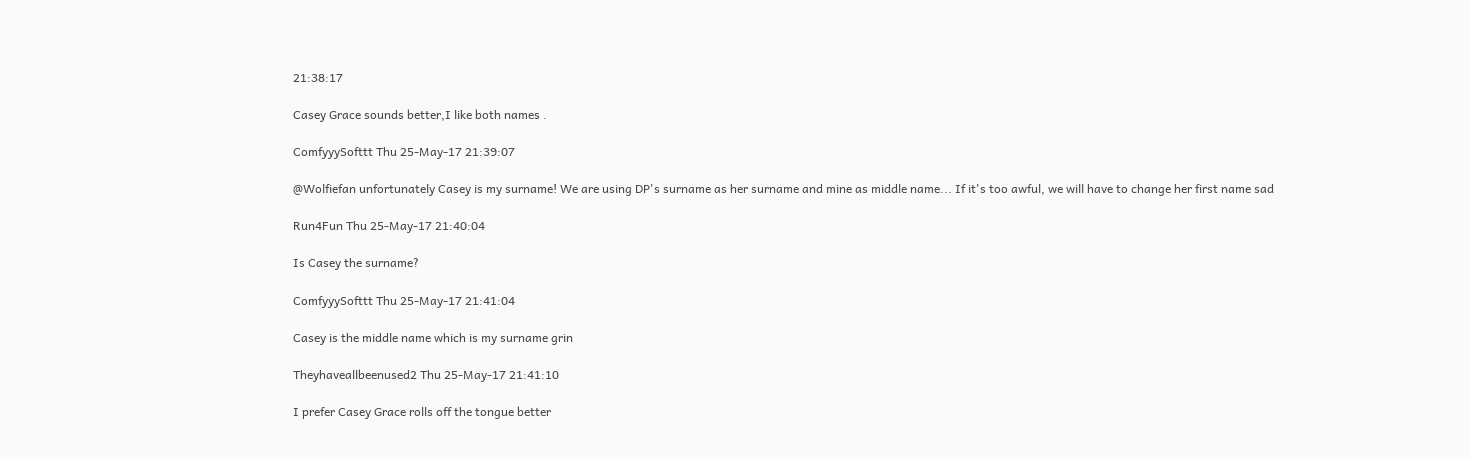21:38:17

Casey Grace sounds better,I like both names .

ComfyyySofttt Thu 25-May-17 21:39:07

@Wolfiefan unfortunately Casey is my surname! We are using DP's surname as her surname and mine as middle name... If it's too awful, we will have to change her first name sad

Run4Fun Thu 25-May-17 21:40:04

Is Casey the surname?

ComfyyySofttt Thu 25-May-17 21:41:04

Casey is the middle name which is my surname grin

Theyhaveallbeenused2 Thu 25-May-17 21:41:10

I prefer Casey Grace rolls off the tongue better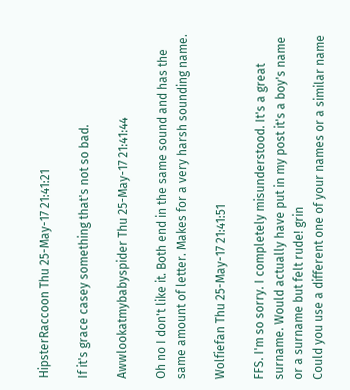HipsterRaccoon Thu 25-May-17 21:41:21

If it's grace casey something that's not so bad.

Awwlookatmybabyspider Thu 25-May-17 21:41:44

Oh no I don't like it. Both end in the same sound and has the same amount of letter. Makes for a very harsh sounding name.

Wolfiefan Thu 25-May-17 21:41:51

FFS. I'm so sorry. I completely misunderstood. It's a great surname. Would actually have put in my post it's a boy's name or a surname but felt rude! grin
Could you use a different one of your names or a similar name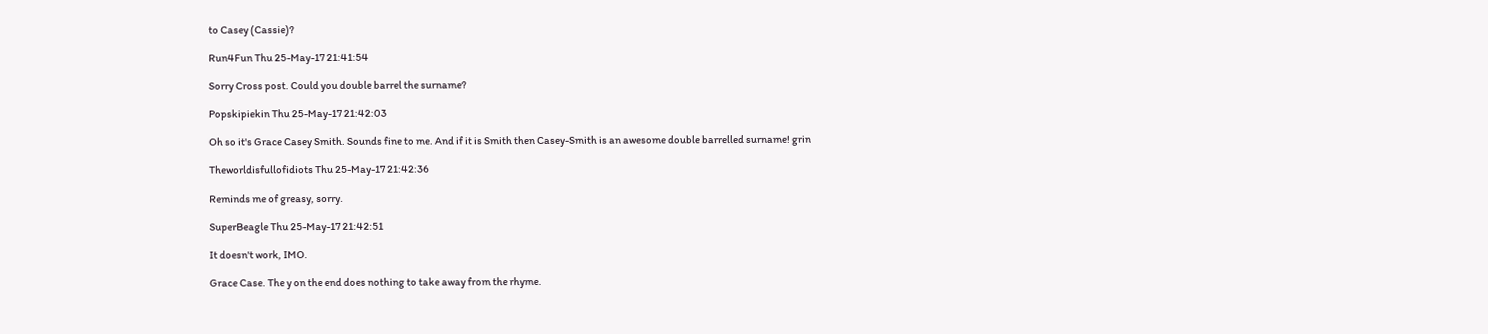to Casey (Cassie)?

Run4Fun Thu 25-May-17 21:41:54

Sorry Cross post. Could you double barrel the surname?

Popskipiekin Thu 25-May-17 21:42:03

Oh so it's Grace Casey Smith. Sounds fine to me. And if it is Smith then Casey-Smith is an awesome double barrelled surname! grin

Theworldisfullofidiots Thu 25-May-17 21:42:36

Reminds me of greasy, sorry.

SuperBeagle Thu 25-May-17 21:42:51

It doesn't work, IMO.

Grace Case. The y on the end does nothing to take away from the rhyme.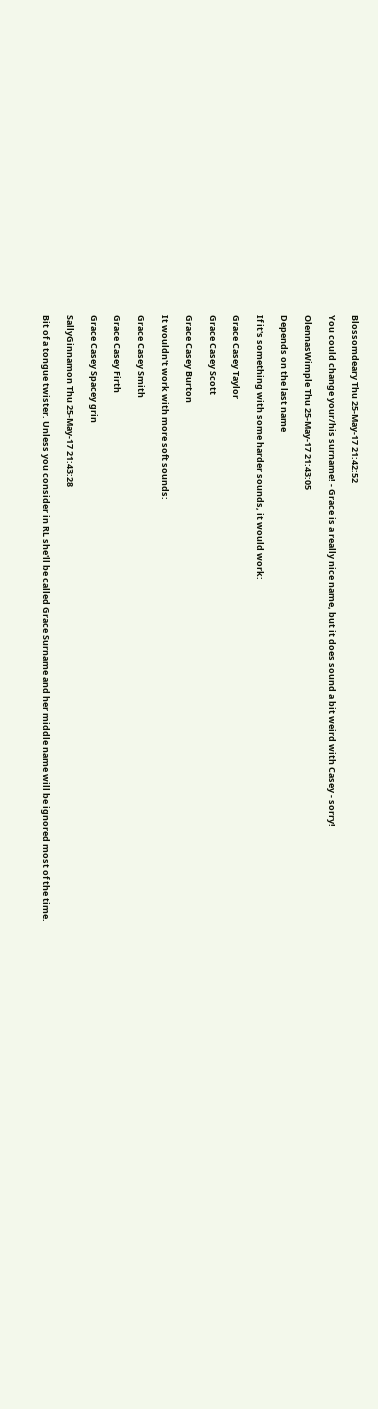Blossomdeary Thu 25-May-17 21:42:52

You could change your/his surname! - Grace is a really nice name, but it does sound a bit weird with Casey - sorry!

OlennasWimple Thu 25-May-17 21:43:05

Depends on the last name

If it's something with some harder sounds, it would work:

Grace Casey Taylor

Grace Casey Scott

Grace Casey Burton

It wouldn't work with more soft sounds:

Grace Casey Smith

Grace Casey Firth

Grace Casey Spacey grin

SallyGinnamon Thu 25-May-17 21:43:28

Bit of a tongue twister. Unless you consider in RL she'll be called Grace Surname and her middle name will be ignored most of the time.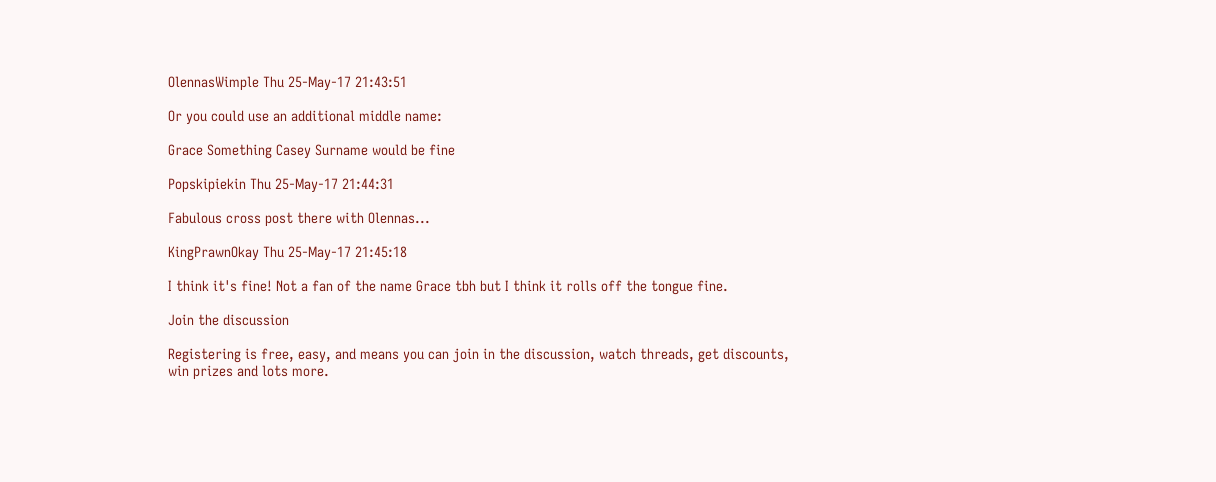OlennasWimple Thu 25-May-17 21:43:51

Or you could use an additional middle name:

Grace Something Casey Surname would be fine

Popskipiekin Thu 25-May-17 21:44:31

Fabulous cross post there with Olennas...

KingPrawnOkay Thu 25-May-17 21:45:18

I think it's fine! Not a fan of the name Grace tbh but I think it rolls off the tongue fine.

Join the discussion

Registering is free, easy, and means you can join in the discussion, watch threads, get discounts, win prizes and lots more.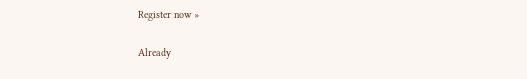Register now »

Already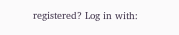registered? Log in with: